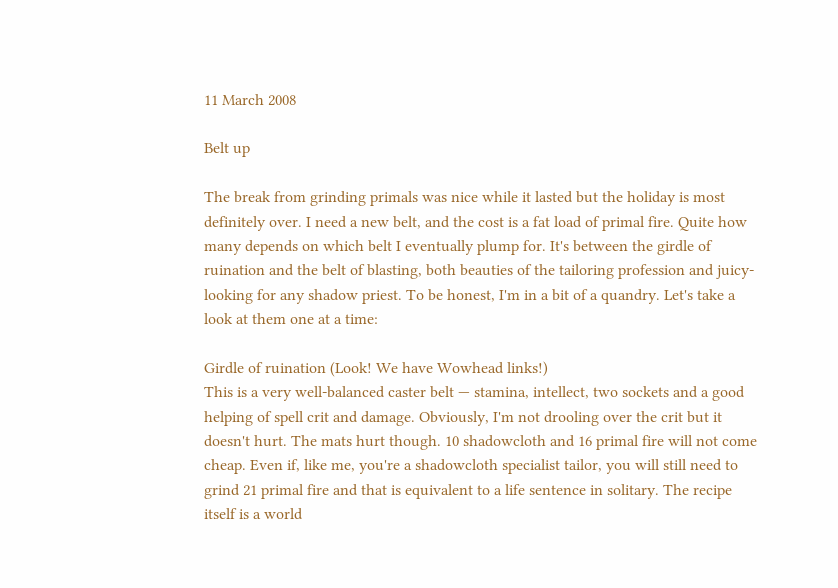11 March 2008

Belt up

The break from grinding primals was nice while it lasted but the holiday is most definitely over. I need a new belt, and the cost is a fat load of primal fire. Quite how many depends on which belt I eventually plump for. It's between the girdle of ruination and the belt of blasting, both beauties of the tailoring profession and juicy-looking for any shadow priest. To be honest, I'm in a bit of a quandry. Let's take a look at them one at a time:

Girdle of ruination (Look! We have Wowhead links!)
This is a very well-balanced caster belt — stamina, intellect, two sockets and a good helping of spell crit and damage. Obviously, I'm not drooling over the crit but it doesn't hurt. The mats hurt though. 10 shadowcloth and 16 primal fire will not come cheap. Even if, like me, you're a shadowcloth specialist tailor, you will still need to grind 21 primal fire and that is equivalent to a life sentence in solitary. The recipe itself is a world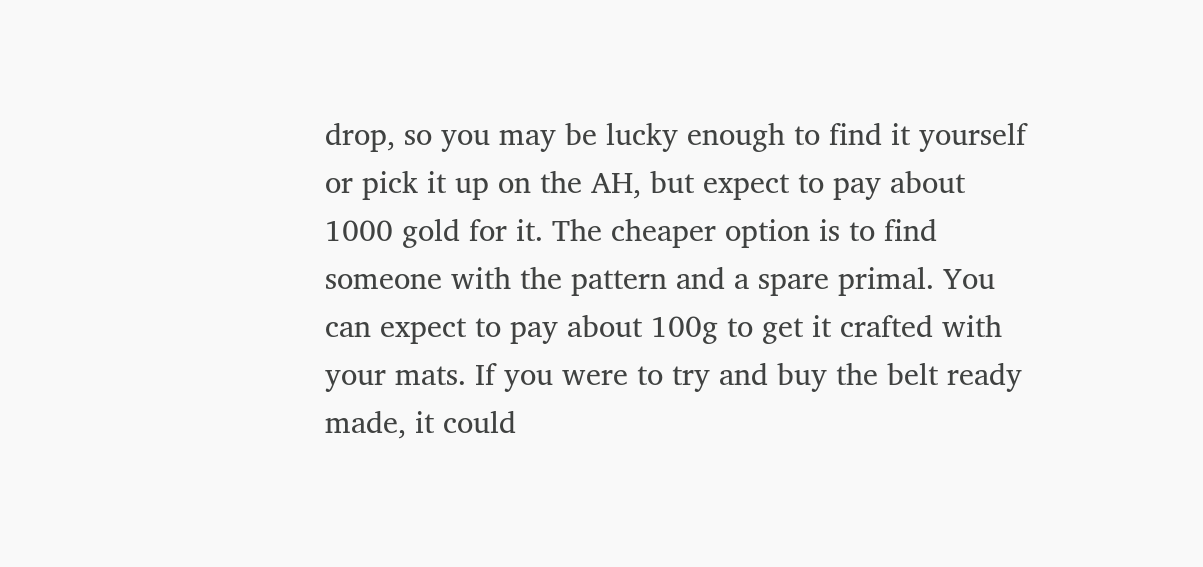drop, so you may be lucky enough to find it yourself or pick it up on the AH, but expect to pay about 1000 gold for it. The cheaper option is to find someone with the pattern and a spare primal. You can expect to pay about 100g to get it crafted with your mats. If you were to try and buy the belt ready made, it could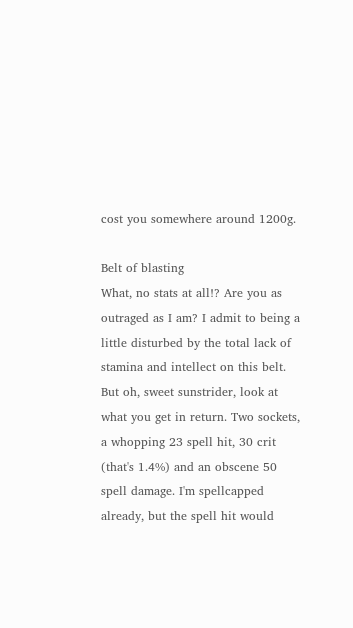cost you somewhere around 1200g.

Belt of blasting
What, no stats at all!? Are you as outraged as I am? I admit to being a little disturbed by the total lack of stamina and intellect on this belt. But oh, sweet sunstrider, look at what you get in return. Two sockets, a whopping 23 spell hit, 30 crit (that's 1.4%) and an obscene 50 spell damage. I'm spellcapped already, but the spell hit would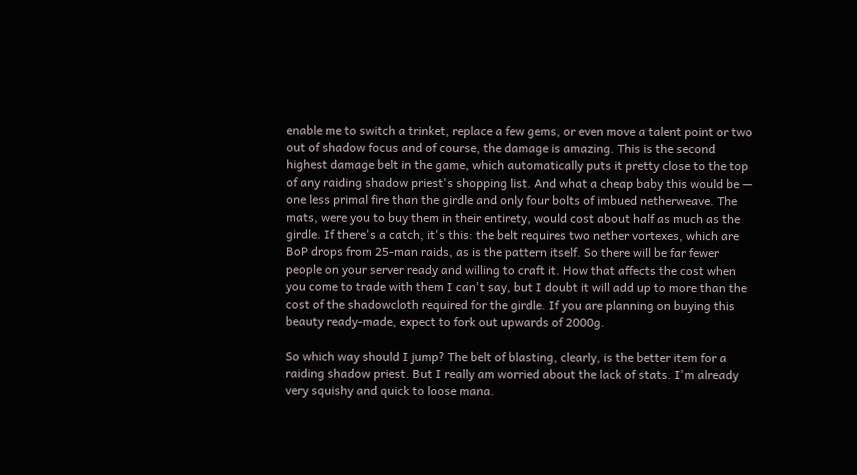enable me to switch a trinket, replace a few gems, or even move a talent point or two out of shadow focus and of course, the damage is amazing. This is the second highest damage belt in the game, which automatically puts it pretty close to the top of any raiding shadow priest's shopping list. And what a cheap baby this would be — one less primal fire than the girdle and only four bolts of imbued netherweave. The mats, were you to buy them in their entirety, would cost about half as much as the girdle. If there's a catch, it's this: the belt requires two nether vortexes, which are BoP drops from 25-man raids, as is the pattern itself. So there will be far fewer people on your server ready and willing to craft it. How that affects the cost when you come to trade with them I can't say, but I doubt it will add up to more than the cost of the shadowcloth required for the girdle. If you are planning on buying this beauty ready-made, expect to fork out upwards of 2000g.

So which way should I jump? The belt of blasting, clearly, is the better item for a raiding shadow priest. But I really am worried about the lack of stats. I'm already very squishy and quick to loose mana.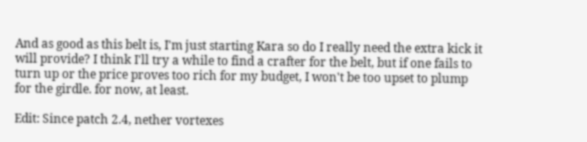And as good as this belt is, I'm just starting Kara so do I really need the extra kick it will provide? I think I'll try a while to find a crafter for the belt, but if one fails to turn up or the price proves too rich for my budget, I won't be too upset to plump for the girdle. for now, at least.

Edit: Since patch 2.4, nether vortexes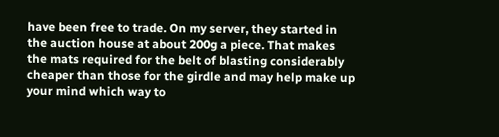have been free to trade. On my server, they started in the auction house at about 200g a piece. That makes the mats required for the belt of blasting considerably cheaper than those for the girdle and may help make up your mind which way to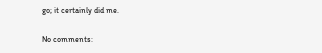go; it certainly did me.

No comments: